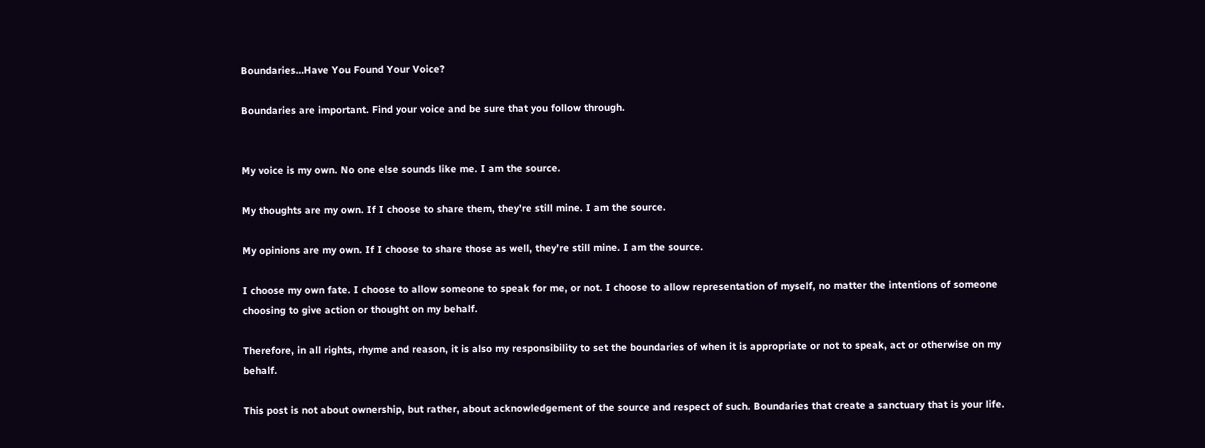Boundaries…Have You Found Your Voice?

Boundaries are important. Find your voice and be sure that you follow through.


My voice is my own. No one else sounds like me. I am the source.

My thoughts are my own. If I choose to share them, they’re still mine. I am the source.

My opinions are my own. If I choose to share those as well, they’re still mine. I am the source.

I choose my own fate. I choose to allow someone to speak for me, or not. I choose to allow representation of myself, no matter the intentions of someone choosing to give action or thought on my behalf.

Therefore, in all rights, rhyme and reason, it is also my responsibility to set the boundaries of when it is appropriate or not to speak, act or otherwise on my behalf.

This post is not about ownership, but rather, about acknowledgement of the source and respect of such. Boundaries that create a sanctuary that is your life.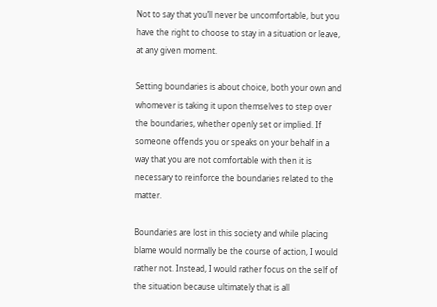Not to say that you’ll never be uncomfortable, but you have the right to choose to stay in a situation or leave, at any given moment.

Setting boundaries is about choice, both your own and whomever is taking it upon themselves to step over the boundaries, whether openly set or implied. If someone offends you or speaks on your behalf in a way that you are not comfortable with then it is necessary to reinforce the boundaries related to the matter.

Boundaries are lost in this society and while placing blame would normally be the course of action, I would rather not. Instead, I would rather focus on the self of the situation because ultimately that is all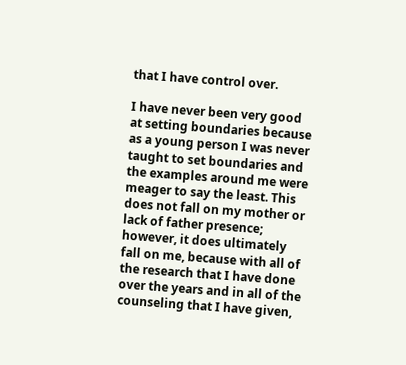that I have control over.

I have never been very good at setting boundaries because as a young person I was never taught to set boundaries and the examples around me were meager to say the least. This does not fall on my mother or lack of father presence; however, it does ultimately fall on me, because with all of the research that I have done over the years and in all of the counseling that I have given,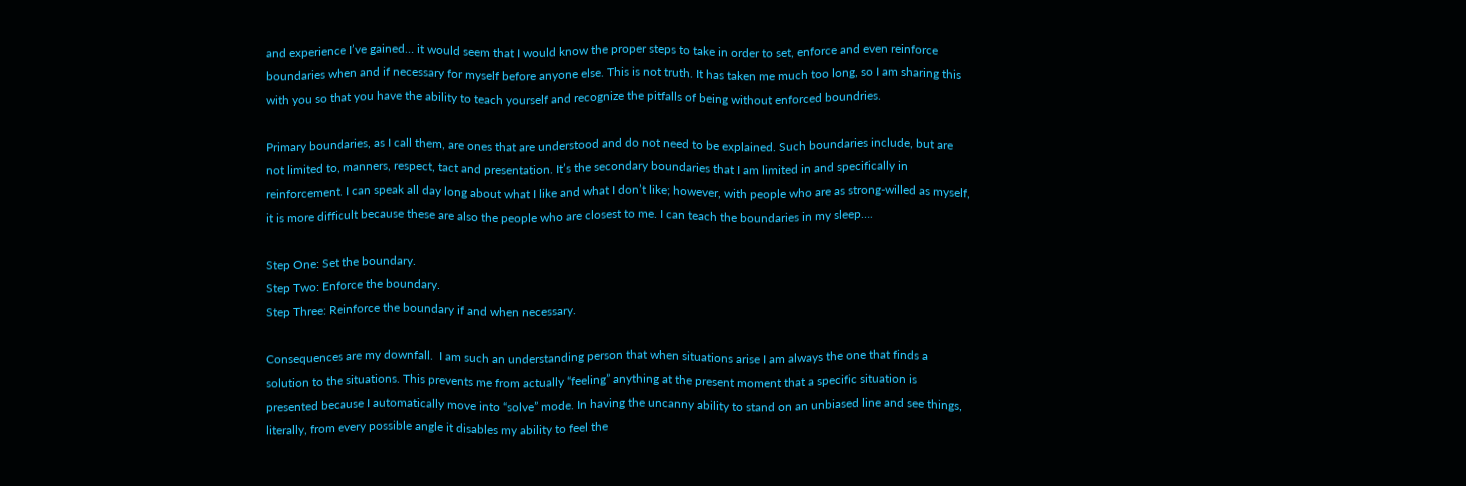and experience I’ve gained… it would seem that I would know the proper steps to take in order to set, enforce and even reinforce boundaries when and if necessary for myself before anyone else. This is not truth. It has taken me much too long, so I am sharing this with you so that you have the ability to teach yourself and recognize the pitfalls of being without enforced boundries.

Primary boundaries, as I call them, are ones that are understood and do not need to be explained. Such boundaries include, but are not limited to, manners, respect, tact and presentation. It’s the secondary boundaries that I am limited in and specifically in reinforcement. I can speak all day long about what I like and what I don’t like; however, with people who are as strong-willed as myself, it is more difficult because these are also the people who are closest to me. I can teach the boundaries in my sleep….

Step One: Set the boundary.
Step Two: Enforce the boundary.
Step Three: Reinforce the boundary if and when necessary.

Consequences are my downfall.  I am such an understanding person that when situations arise I am always the one that finds a solution to the situations. This prevents me from actually “feeling” anything at the present moment that a specific situation is presented because I automatically move into “solve” mode. In having the uncanny ability to stand on an unbiased line and see things, literally, from every possible angle it disables my ability to feel the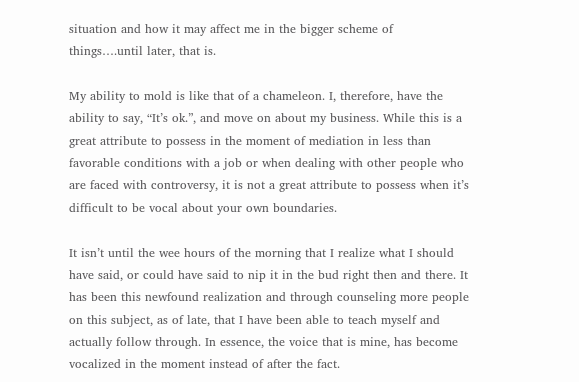situation and how it may affect me in the bigger scheme of things….until later, that is.

My ability to mold is like that of a chameleon. I, therefore, have the ability to say, “It’s ok.”, and move on about my business. While this is a great attribute to possess in the moment of mediation in less than favorable conditions with a job or when dealing with other people who are faced with controversy, it is not a great attribute to possess when it’s difficult to be vocal about your own boundaries.

It isn’t until the wee hours of the morning that I realize what I should have said, or could have said to nip it in the bud right then and there. It has been this newfound realization and through counseling more people on this subject, as of late, that I have been able to teach myself and actually follow through. In essence, the voice that is mine, has become vocalized in the moment instead of after the fact.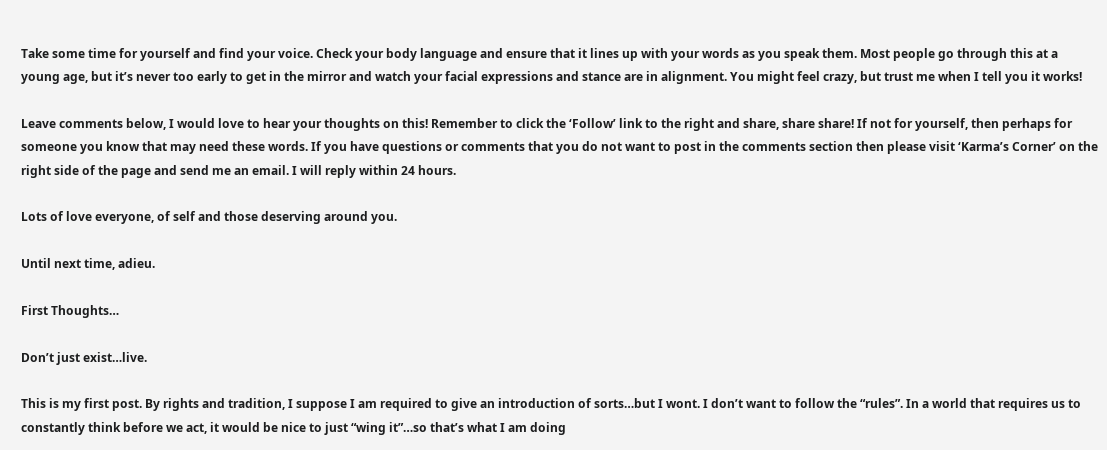Take some time for yourself and find your voice. Check your body language and ensure that it lines up with your words as you speak them. Most people go through this at a young age, but it’s never too early to get in the mirror and watch your facial expressions and stance are in alignment. You might feel crazy, but trust me when I tell you it works!

Leave comments below, I would love to hear your thoughts on this! Remember to click the ‘Follow’ link to the right and share, share share! If not for yourself, then perhaps for someone you know that may need these words. If you have questions or comments that you do not want to post in the comments section then please visit ‘Karma’s Corner’ on the right side of the page and send me an email. I will reply within 24 hours.

Lots of love everyone, of self and those deserving around you.

Until next time, adieu.

First Thoughts…

Don’t just exist…live.

This is my first post. By rights and tradition, I suppose I am required to give an introduction of sorts…but I wont. I don’t want to follow the “rules”. In a world that requires us to constantly think before we act, it would be nice to just “wing it”…so that’s what I am doing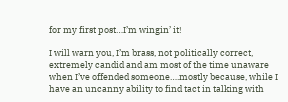for my first post…I’m wingin’ it!

I will warn you, I’m brass, not politically correct, extremely candid and am most of the time unaware when I’ve offended someone….mostly because, while I have an uncanny ability to find tact in talking with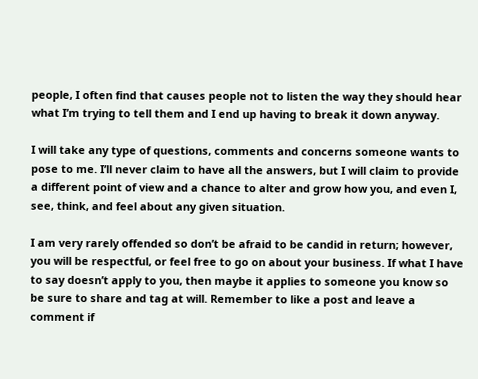people, I often find that causes people not to listen the way they should hear what I’m trying to tell them and I end up having to break it down anyway.

I will take any type of questions, comments and concerns someone wants to pose to me. I’ll never claim to have all the answers, but I will claim to provide a different point of view and a chance to alter and grow how you, and even I, see, think, and feel about any given situation.

I am very rarely offended so don’t be afraid to be candid in return; however, you will be respectful, or feel free to go on about your business. If what I have to say doesn’t apply to you, then maybe it applies to someone you know so be sure to share and tag at will. Remember to like a post and leave a comment if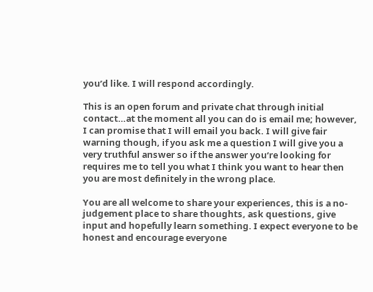you’d like. I will respond accordingly.

This is an open forum and private chat through initial contact…at the moment all you can do is email me; however, I can promise that I will email you back. I will give fair warning though, if you ask me a question I will give you a very truthful answer so if the answer you’re looking for requires me to tell you what I think you want to hear then you are most definitely in the wrong place.

You are all welcome to share your experiences, this is a no-judgement place to share thoughts, ask questions, give input and hopefully learn something. I expect everyone to be honest and encourage everyone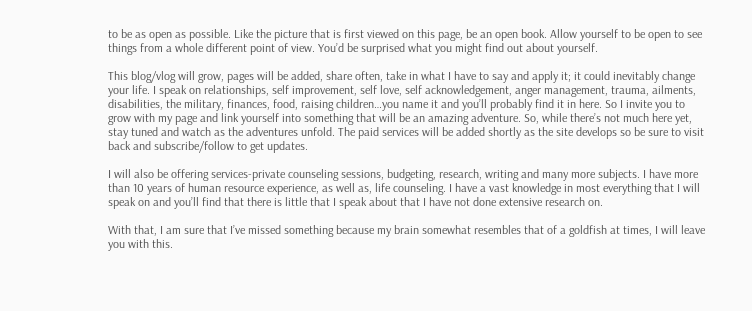to be as open as possible. Like the picture that is first viewed on this page, be an open book. Allow yourself to be open to see things from a whole different point of view. You’d be surprised what you might find out about yourself.

This blog/vlog will grow, pages will be added, share often, take in what I have to say and apply it; it could inevitably change your life. I speak on relationships, self improvement, self love, self acknowledgement, anger management, trauma, ailments, disabilities, the military, finances, food, raising children…you name it and you’ll probably find it in here. So I invite you to grow with my page and link yourself into something that will be an amazing adventure. So, while there’s not much here yet, stay tuned and watch as the adventures unfold. The paid services will be added shortly as the site develops so be sure to visit back and subscribe/follow to get updates.

I will also be offering services-private counseling sessions, budgeting, research, writing and many more subjects. I have more than 10 years of human resource experience, as well as, life counseling. I have a vast knowledge in most everything that I will speak on and you’ll find that there is little that I speak about that I have not done extensive research on.

With that, I am sure that I’ve missed something because my brain somewhat resembles that of a goldfish at times, I will leave you with this.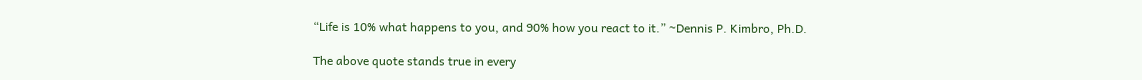“Life is 10% what happens to you, and 90% how you react to it.” ~Dennis P. Kimbro, Ph.D.

The above quote stands true in every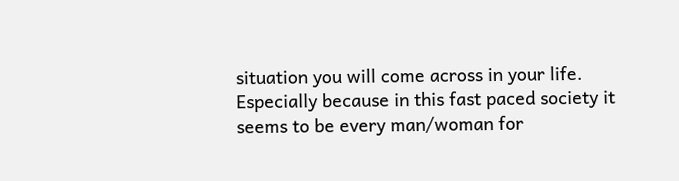situation you will come across in your life. Especially because in this fast paced society it seems to be every man/woman for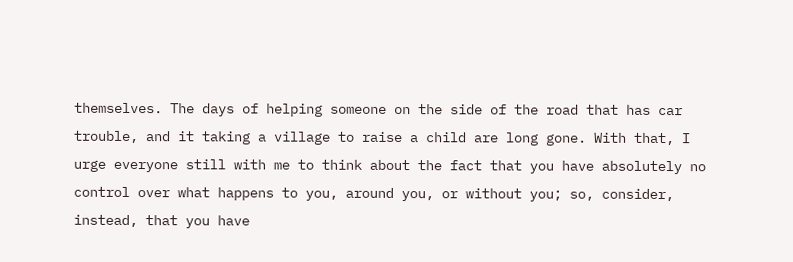themselves. The days of helping someone on the side of the road that has car trouble, and it taking a village to raise a child are long gone. With that, I urge everyone still with me to think about the fact that you have absolutely no control over what happens to you, around you, or without you; so, consider, instead, that you have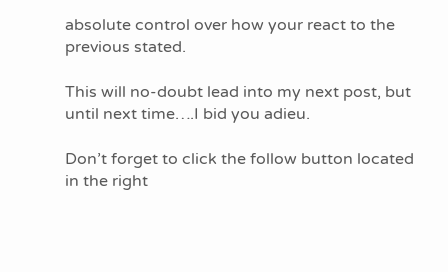absolute control over how your react to the previous stated.

This will no-doubt lead into my next post, but until next time….I bid you adieu.

Don’t forget to click the follow button located in the right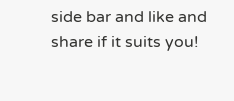side bar and like and share if it suits you!